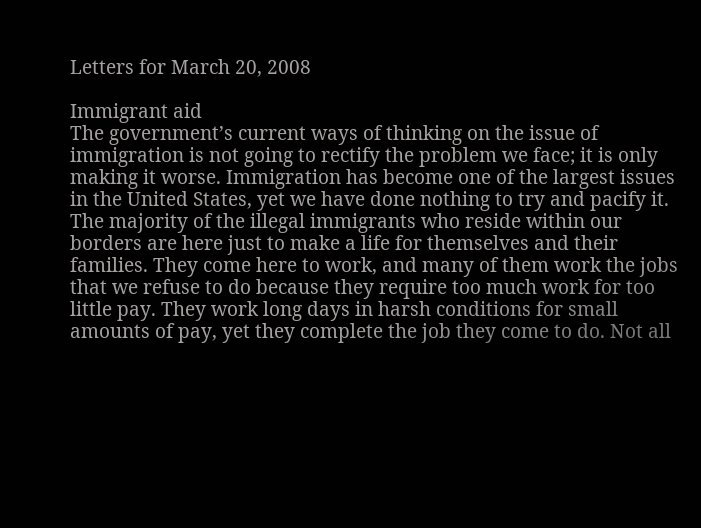Letters for March 20, 2008

Immigrant aid
The government’s current ways of thinking on the issue of immigration is not going to rectify the problem we face; it is only making it worse. Immigration has become one of the largest issues in the United States, yet we have done nothing to try and pacify it. The majority of the illegal immigrants who reside within our borders are here just to make a life for themselves and their families. They come here to work, and many of them work the jobs that we refuse to do because they require too much work for too little pay. They work long days in harsh conditions for small amounts of pay, yet they complete the job they come to do. Not all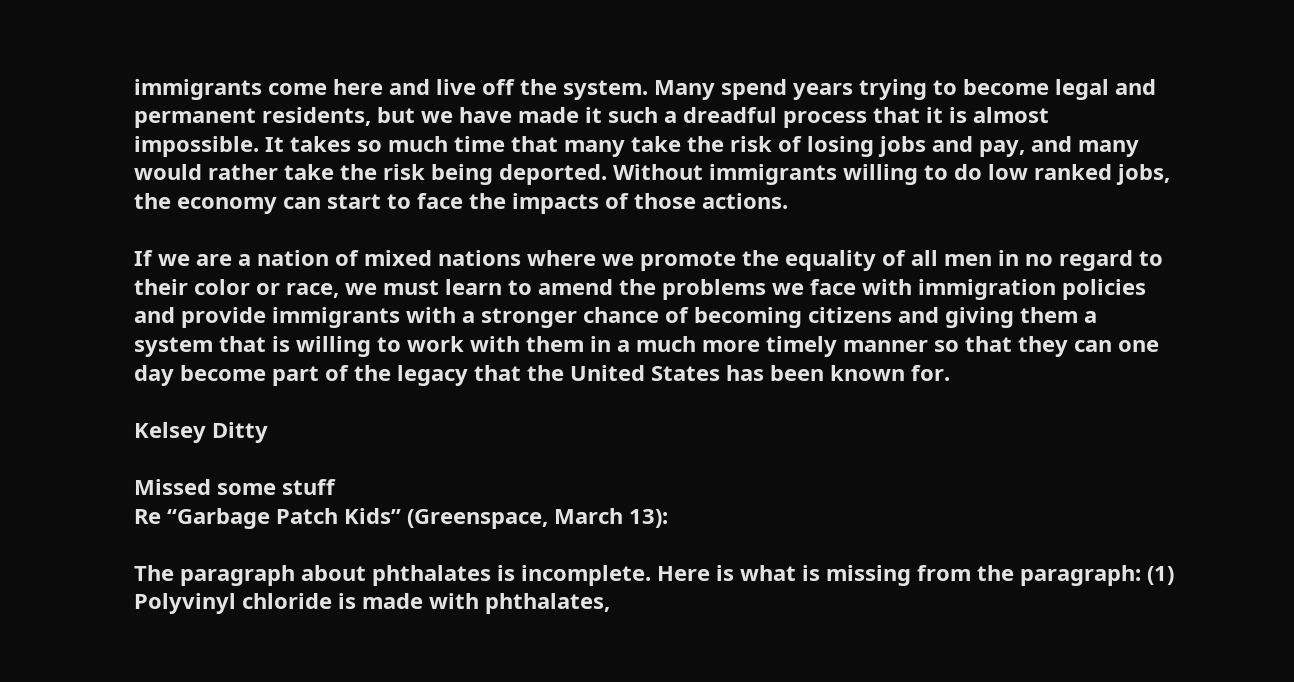immigrants come here and live off the system. Many spend years trying to become legal and permanent residents, but we have made it such a dreadful process that it is almost impossible. It takes so much time that many take the risk of losing jobs and pay, and many would rather take the risk being deported. Without immigrants willing to do low ranked jobs, the economy can start to face the impacts of those actions.

If we are a nation of mixed nations where we promote the equality of all men in no regard to their color or race, we must learn to amend the problems we face with immigration policies and provide immigrants with a stronger chance of becoming citizens and giving them a system that is willing to work with them in a much more timely manner so that they can one day become part of the legacy that the United States has been known for.

Kelsey Ditty

Missed some stuff
Re “Garbage Patch Kids” (Greenspace, March 13):

The paragraph about phthalates is incomplete. Here is what is missing from the paragraph: (1) Polyvinyl chloride is made with phthalates,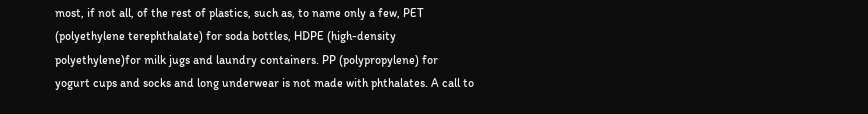most, if not all, of the rest of plastics, such as, to name only a few, PET (polyethylene terephthalate) for soda bottles, HDPE (high-density polyethylene)for milk jugs and laundry containers. PP (polypropylene) for yogurt cups and socks and long underwear is not made with phthalates. A call to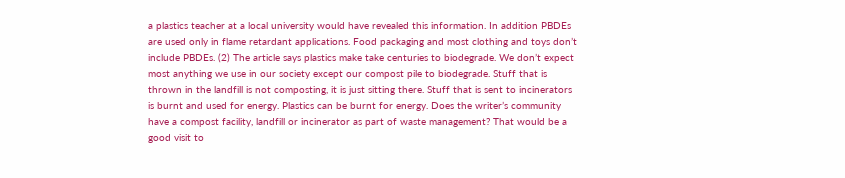a plastics teacher at a local university would have revealed this information. In addition PBDEs are used only in flame retardant applications. Food packaging and most clothing and toys don’t include PBDEs. (2) The article says plastics make take centuries to biodegrade. We don’t expect most anything we use in our society except our compost pile to biodegrade. Stuff that is thrown in the landfill is not composting, it is just sitting there. Stuff that is sent to incinerators is burnt and used for energy. Plastics can be burnt for energy. Does the writer’s community have a compost facility, landfill or incinerator as part of waste management? That would be a good visit to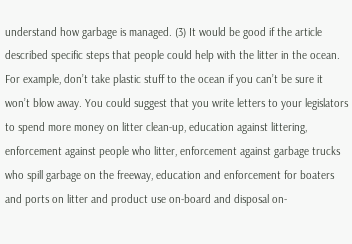understand how garbage is managed. (3) It would be good if the article described specific steps that people could help with the litter in the ocean. For example, don’t take plastic stuff to the ocean if you can’t be sure it won’t blow away. You could suggest that you write letters to your legislators to spend more money on litter clean-up, education against littering, enforcement against people who litter, enforcement against garbage trucks who spill garbage on the freeway, education and enforcement for boaters and ports on litter and product use on-board and disposal on-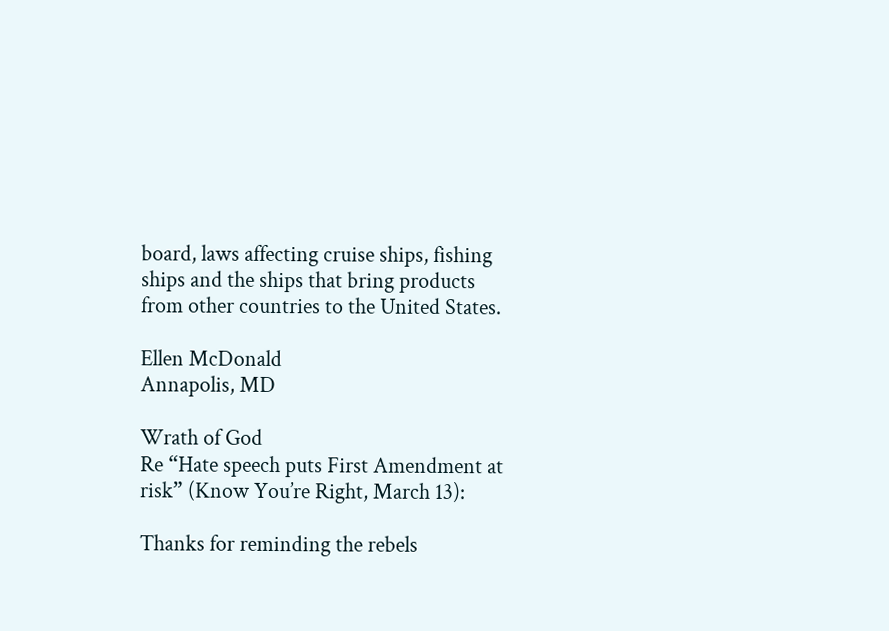board, laws affecting cruise ships, fishing ships and the ships that bring products from other countries to the United States.

Ellen McDonald
Annapolis, MD

Wrath of God
Re “Hate speech puts First Amendment at risk” (Know You’re Right, March 13):

Thanks for reminding the rebels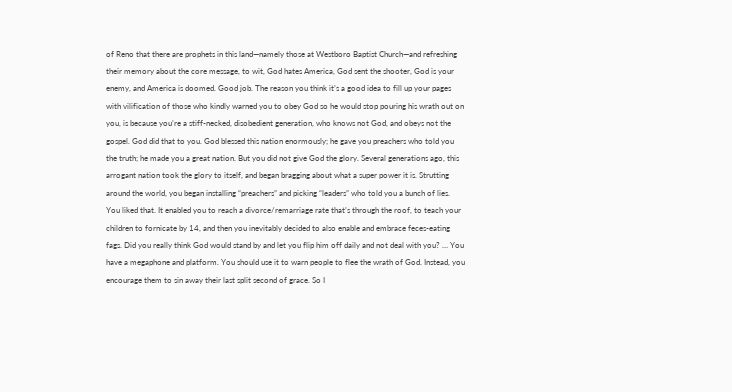of Reno that there are prophets in this land—namely those at Westboro Baptist Church—and refreshing their memory about the core message, to wit, God hates America, God sent the shooter, God is your enemy, and America is doomed. Good job. The reason you think it’s a good idea to fill up your pages with vilification of those who kindly warned you to obey God so he would stop pouring his wrath out on you, is because you’re a stiff-necked, disobedient generation, who knows not God, and obeys not the gospel. God did that to you. God blessed this nation enormously; he gave you preachers who told you the truth; he made you a great nation. But you did not give God the glory. Several generations ago, this arrogant nation took the glory to itself, and began bragging about what a super power it is. Strutting around the world, you began installing “preachers” and picking “leaders” who told you a bunch of lies. You liked that. It enabled you to reach a divorce/remarriage rate that’s through the roof, to teach your children to fornicate by 14, and then you inevitably decided to also enable and embrace feces-eating fags. Did you really think God would stand by and let you flip him off daily and not deal with you? … You have a megaphone and platform. You should use it to warn people to flee the wrath of God. Instead, you encourage them to sin away their last split second of grace. So I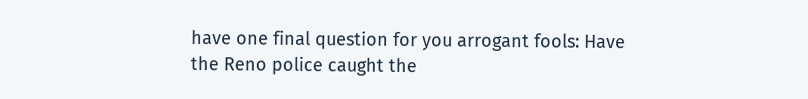have one final question for you arrogant fools: Have the Reno police caught the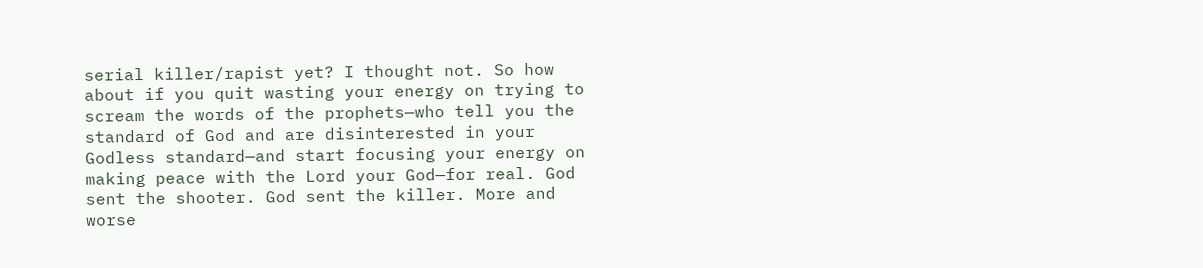serial killer/rapist yet? I thought not. So how about if you quit wasting your energy on trying to scream the words of the prophets—who tell you the standard of God and are disinterested in your Godless standard—and start focusing your energy on making peace with the Lord your God—for real. God sent the shooter. God sent the killer. More and worse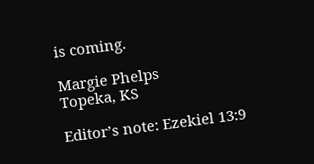is coming.

Margie Phelps
Topeka, KS

Editor’s note: Ezekiel 13:9